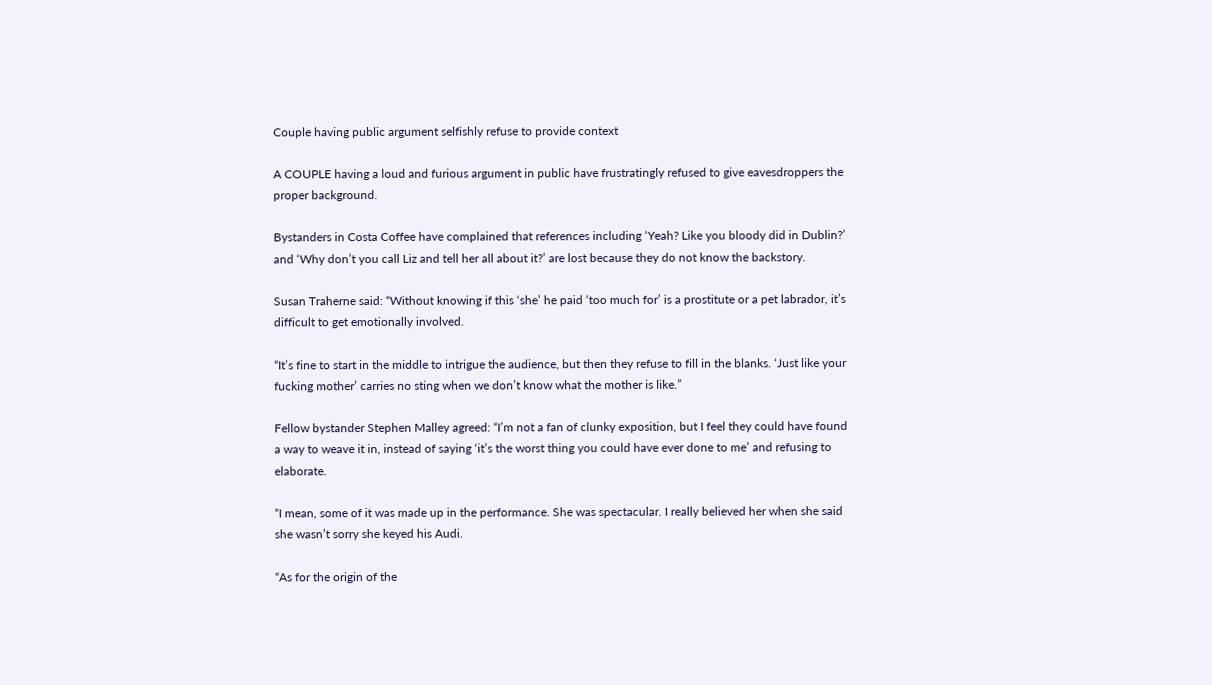Couple having public argument selfishly refuse to provide context

A COUPLE having a loud and furious argument in public have frustratingly refused to give eavesdroppers the proper background.

Bystanders in Costa Coffee have complained that references including ‘Yeah? Like you bloody did in Dublin?’ and ‘Why don’t you call Liz and tell her all about it?’ are lost because they do not know the backstory.

Susan Traherne said: “Without knowing if this ‘she’ he paid ‘too much for’ is a prostitute or a pet labrador, it’s difficult to get emotionally involved.

“It’s fine to start in the middle to intrigue the audience, but then they refuse to fill in the blanks. ‘Just like your fucking mother’ carries no sting when we don’t know what the mother is like.”

Fellow bystander Stephen Malley agreed: “I’m not a fan of clunky exposition, but I feel they could have found a way to weave it in, instead of saying ‘it’s the worst thing you could have ever done to me’ and refusing to elaborate.

“I mean, some of it was made up in the performance. She was spectacular. I really believed her when she said she wasn’t sorry she keyed his Audi.

“As for the origin of the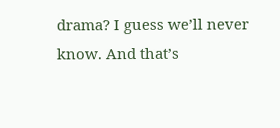drama? I guess we’ll never know. And that’s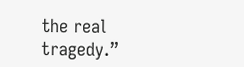the real tragedy.”